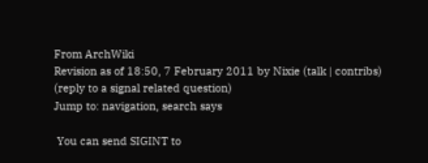From ArchWiki
Revision as of 18:50, 7 February 2011 by Nixie (talk | contribs) (reply to a signal related question)
Jump to: navigation, search says

 You can send SIGINT to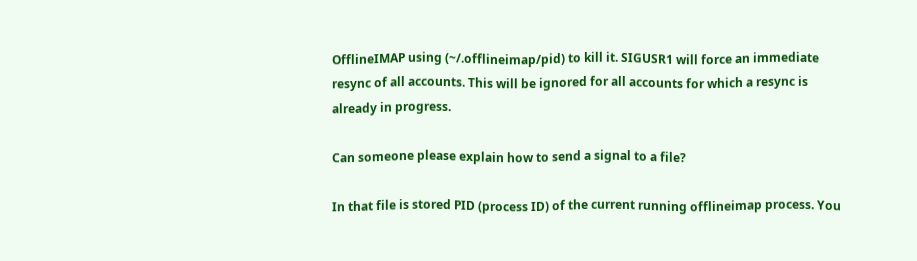OfflineIMAP using (~/.offlineimap/pid) to kill it. SIGUSR1 will force an immediate resync of all accounts. This will be ignored for all accounts for which a resync is already in progress.

Can someone please explain how to send a signal to a file?

In that file is stored PID (process ID) of the current running offlineimap process. You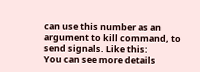can use this number as an argument to kill command, to send signals. Like this:
You can see more details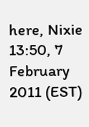here, Nixie 13:50, 7 February 2011 (EST)